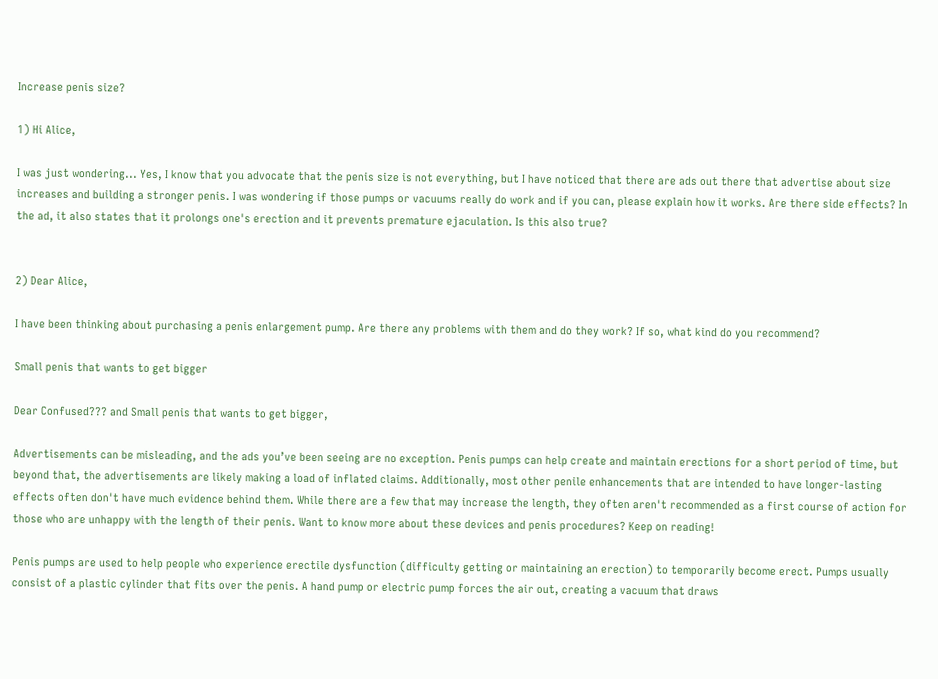Increase penis size?

1) Hi Alice,

I was just wondering... Yes, I know that you advocate that the penis size is not everything, but I have noticed that there are ads out there that advertise about size increases and building a stronger penis. I was wondering if those pumps or vacuums really do work and if you can, please explain how it works. Are there side effects? In the ad, it also states that it prolongs one's erection and it prevents premature ejaculation. Is this also true?


2) Dear Alice,

I have been thinking about purchasing a penis enlargement pump. Are there any problems with them and do they work? If so, what kind do you recommend?

Small penis that wants to get bigger

Dear Confused??? and Small penis that wants to get bigger,

Advertisements can be misleading, and the ads you’ve been seeing are no exception. Penis pumps can help create and maintain erections for a short period of time, but beyond that, the advertisements are likely making a load of inflated claims. Additionally, most other penile enhancements that are intended to have longer-lasting effects often don't have much evidence behind them. While there are a few that may increase the length, they often aren't recommended as a first course of action for those who are unhappy with the length of their penis. Want to know more about these devices and penis procedures? Keep on reading!

Penis pumps are used to help people who experience erectile dysfunction (difficulty getting or maintaining an erection) to temporarily become erect. Pumps usually consist of a plastic cylinder that fits over the penis. A hand pump or electric pump forces the air out, creating a vacuum that draws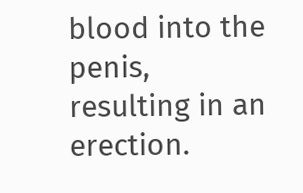blood into the penis, resulting in an erection.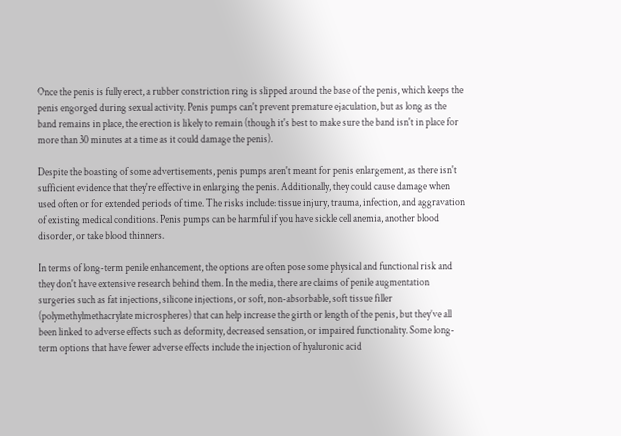Once the penis is fully erect, a rubber constriction ring is slipped around the base of the penis, which keeps the penis engorged during sexual activity. Penis pumps can't prevent premature ejaculation, but as long as the band remains in place, the erection is likely to remain (though it's best to make sure the band isn't in place for more than 30 minutes at a time as it could damage the penis).

Despite the boasting of some advertisements, penis pumps aren't meant for penis enlargement, as there isn't sufficient evidence that they're effective in enlarging the penis. Additionally, they could cause damage when used often or for extended periods of time. The risks include: tissue injury, trauma, infection, and aggravation of existing medical conditions. Penis pumps can be harmful if you have sickle cell anemia, another blood disorder, or take blood thinners.

In terms of long-term penile enhancement, the options are often pose some physical and functional risk and they don't have extensive research behind them. In the media, there are claims of penile augmentation surgeries such as fat injections, silicone injections, or soft, non-absorbable, soft tissue filler (polymethylmethacrylate microspheres) that can help increase the girth or length of the penis, but they’ve all been linked to adverse effects such as deformity, decreased sensation, or impaired functionality. Some long-term options that have fewer adverse effects include the injection of hyaluronic acid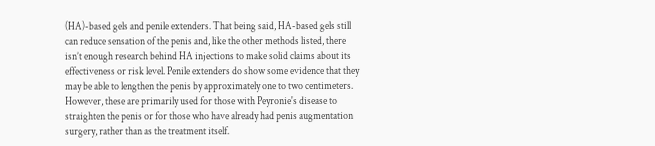(HA)-based gels and penile extenders. That being said, HA-based gels still can reduce sensation of the penis and, like the other methods listed, there isn’t enough research behind HA injections to make solid claims about its effectiveness or risk level. Penile extenders do show some evidence that they may be able to lengthen the penis by approximately one to two centimeters. However, these are primarily used for those with Peyronie's disease to straighten the penis or for those who have already had penis augmentation surgery, rather than as the treatment itself.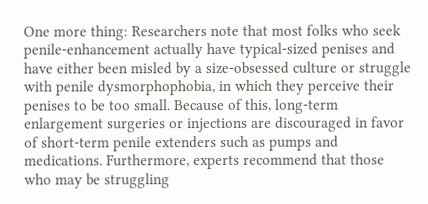One more thing: Researchers note that most folks who seek penile-enhancement actually have typical-sized penises and have either been misled by a size-obsessed culture or struggle with penile dysmorphophobia, in which they perceive their penises to be too small. Because of this, long-term enlargement surgeries or injections are discouraged in favor of short-term penile extenders such as pumps and medications. Furthermore, experts recommend that those who may be struggling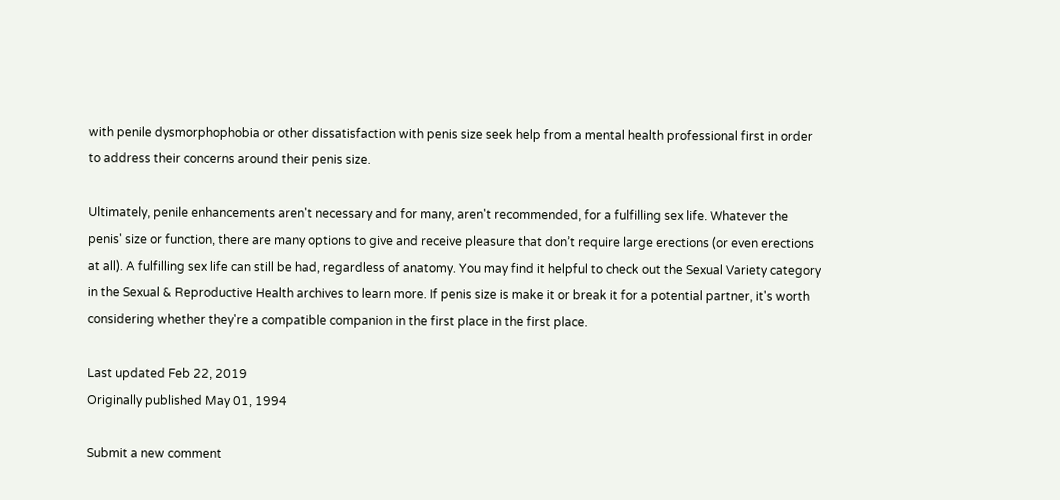with penile dysmorphophobia or other dissatisfaction with penis size seek help from a mental health professional first in order to address their concerns around their penis size.

Ultimately, penile enhancements aren't necessary and for many, aren't recommended, for a fulfilling sex life. Whatever the penis' size or function, there are many options to give and receive pleasure that don’t require large erections (or even erections at all). A fulfilling sex life can still be had, regardless of anatomy. You may find it helpful to check out the Sexual Variety category in the Sexual & Reproductive Health archives to learn more. If penis size is make it or break it for a potential partner, it's worth considering whether they're a compatible companion in the first place in the first place.

Last updated Feb 22, 2019
Originally published May 01, 1994

Submit a new comment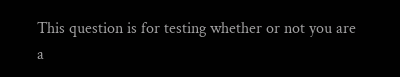This question is for testing whether or not you are a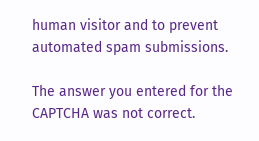human visitor and to prevent automated spam submissions.

The answer you entered for the CAPTCHA was not correct.